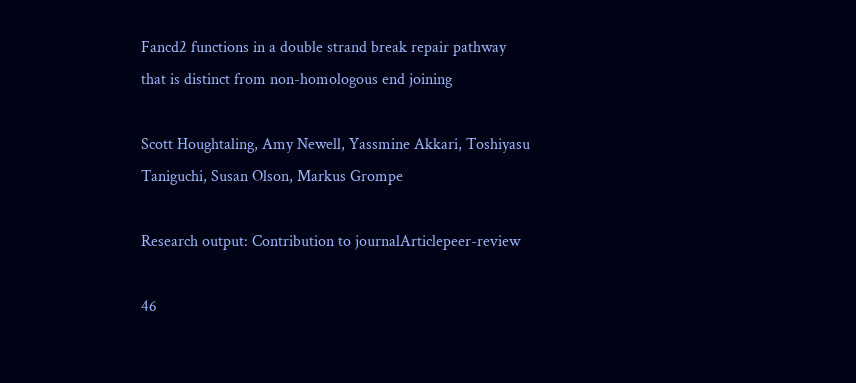Fancd2 functions in a double strand break repair pathway that is distinct from non-homologous end joining

Scott Houghtaling, Amy Newell, Yassmine Akkari, Toshiyasu Taniguchi, Susan Olson, Markus Grompe

Research output: Contribution to journalArticlepeer-review

46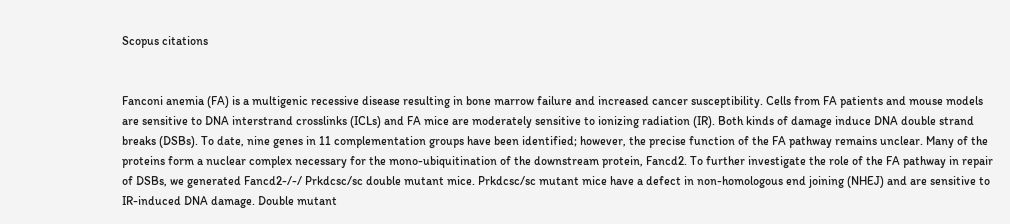Scopus citations


Fanconi anemia (FA) is a multigenic recessive disease resulting in bone marrow failure and increased cancer susceptibility. Cells from FA patients and mouse models are sensitive to DNA interstrand crosslinks (ICLs) and FA mice are moderately sensitive to ionizing radiation (IR). Both kinds of damage induce DNA double strand breaks (DSBs). To date, nine genes in 11 complementation groups have been identified; however, the precise function of the FA pathway remains unclear. Many of the proteins form a nuclear complex necessary for the mono-ubiquitination of the downstream protein, Fancd2. To further investigate the role of the FA pathway in repair of DSBs, we generated Fancd2-/-/ Prkdcsc/sc double mutant mice. Prkdcsc/sc mutant mice have a defect in non-homologous end joining (NHEJ) and are sensitive to IR-induced DNA damage. Double mutant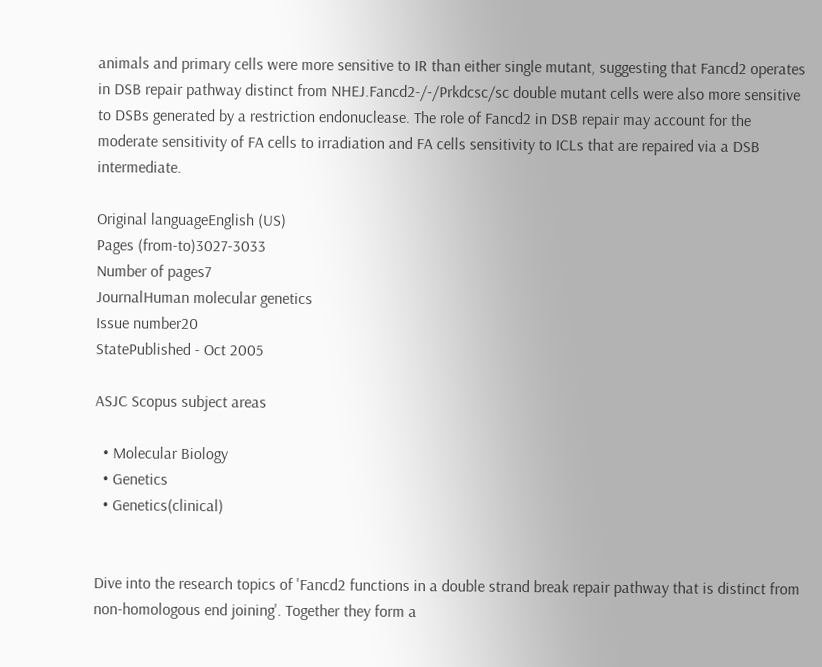animals and primary cells were more sensitive to IR than either single mutant, suggesting that Fancd2 operates in DSB repair pathway distinct from NHEJ.Fancd2-/-/Prkdcsc/sc double mutant cells were also more sensitive to DSBs generated by a restriction endonuclease. The role of Fancd2 in DSB repair may account for the moderate sensitivity of FA cells to irradiation and FA cells sensitivity to ICLs that are repaired via a DSB intermediate.

Original languageEnglish (US)
Pages (from-to)3027-3033
Number of pages7
JournalHuman molecular genetics
Issue number20
StatePublished - Oct 2005

ASJC Scopus subject areas

  • Molecular Biology
  • Genetics
  • Genetics(clinical)


Dive into the research topics of 'Fancd2 functions in a double strand break repair pathway that is distinct from non-homologous end joining'. Together they form a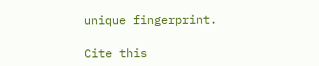unique fingerprint.

Cite this